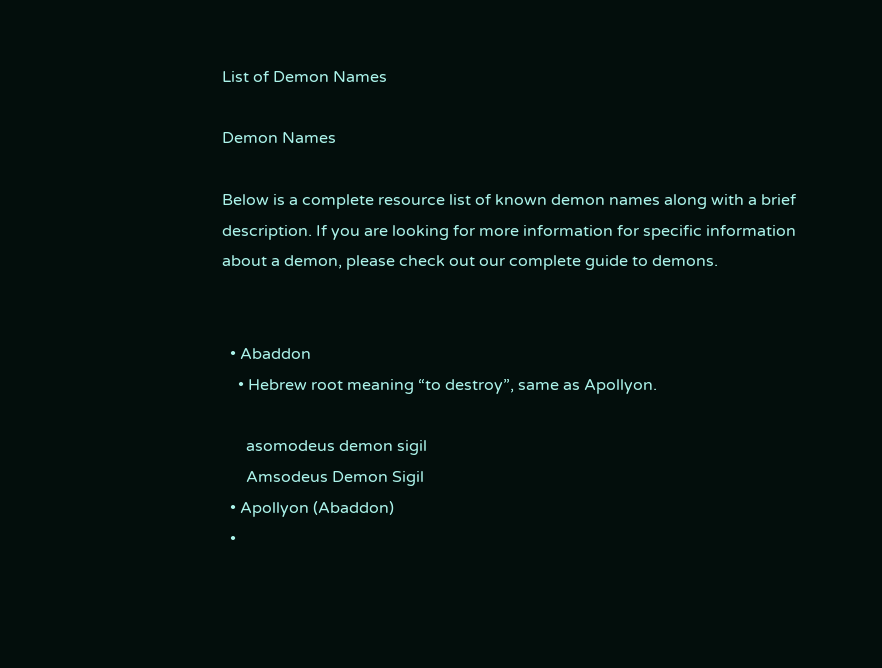List of Demon Names

Demon Names

Below is a complete resource list of known demon names along with a brief description. If you are looking for more information for specific information about a demon, please check out our complete guide to demons.


  • Abaddon
    • Hebrew root meaning “to destroy”, same as Apollyon.

      asomodeus demon sigil
      Amsodeus Demon Sigil
  • Apollyon (Abaddon)
  •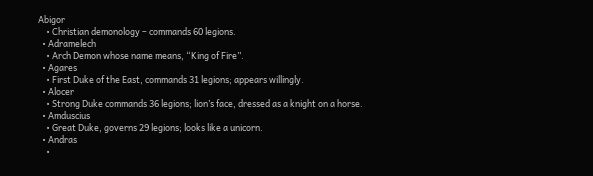Abigor
    • Christian demonology – commands 60 legions.
  • Adramelech
    • Arch Demon whose name means, “King of Fire”.
  • Agares
    • First Duke of the East, commands 31 legions; appears willingly.
  • Alocer
    • Strong Duke commands 36 legions; lion’s face, dressed as a knight on a horse.
  • Amduscius
    • Great Duke, governs 29 legions; looks like a unicorn.
  • Andras
    •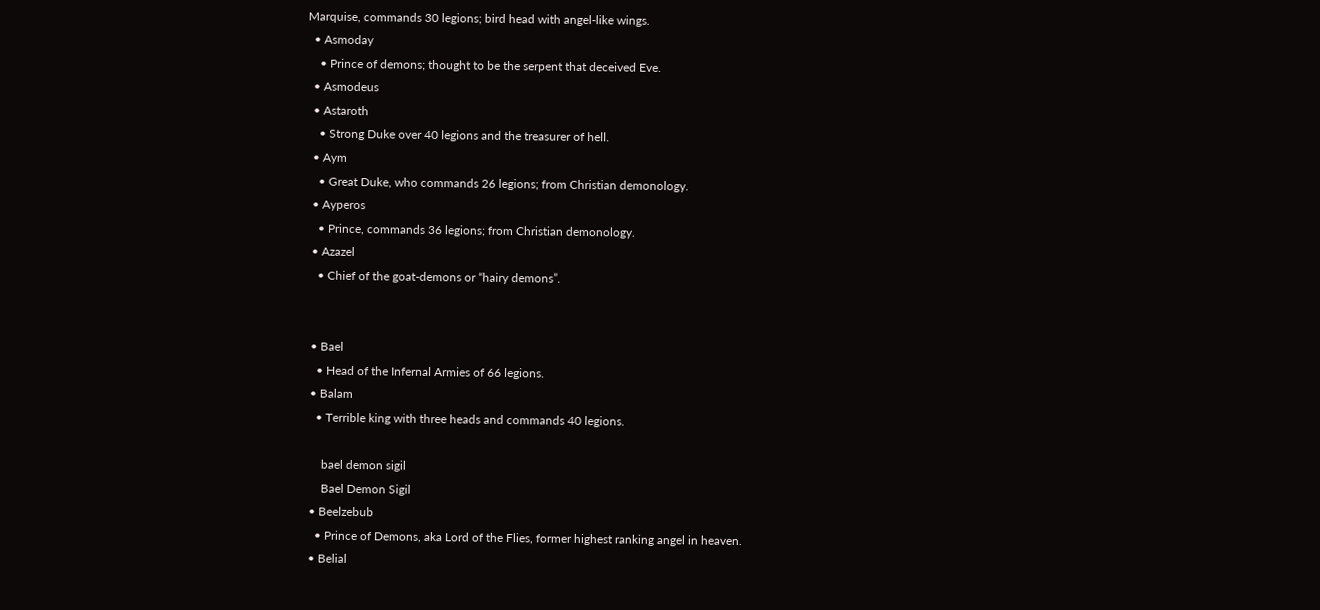Marquise, commands 30 legions; bird head with angel-like wings.
  • Asmoday
    • Prince of demons; thought to be the serpent that deceived Eve.
  • Asmodeus
  • Astaroth
    • Strong Duke over 40 legions and the treasurer of hell.
  • Aym
    • Great Duke, who commands 26 legions; from Christian demonology.
  • Ayperos
    • Prince, commands 36 legions; from Christian demonology.
  • Azazel
    • Chief of the goat-demons or “hairy demons”.


  • Bael
    • Head of the Infernal Armies of 66 legions.
  • Balam
    • Terrible king with three heads and commands 40 legions.

      bael demon sigil
      Bael Demon Sigil
  • Beelzebub
    • Prince of Demons, aka Lord of the Flies, former highest ranking angel in heaven.
  • Belial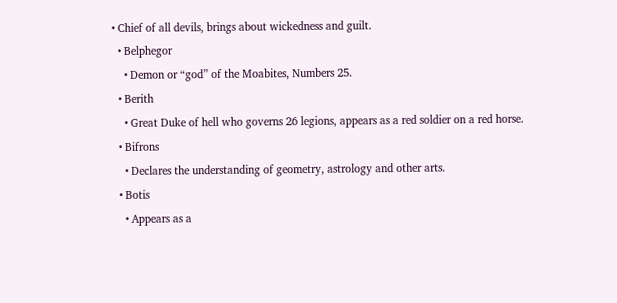• Chief of all devils, brings about wickedness and guilt.
  • Belphegor
    • Demon or “god” of the Moabites, Numbers 25.
  • Berith
    • Great Duke of hell who governs 26 legions, appears as a red soldier on a red horse.
  • Bifrons
    • Declares the understanding of geometry, astrology and other arts.
  • Botis
    • Appears as a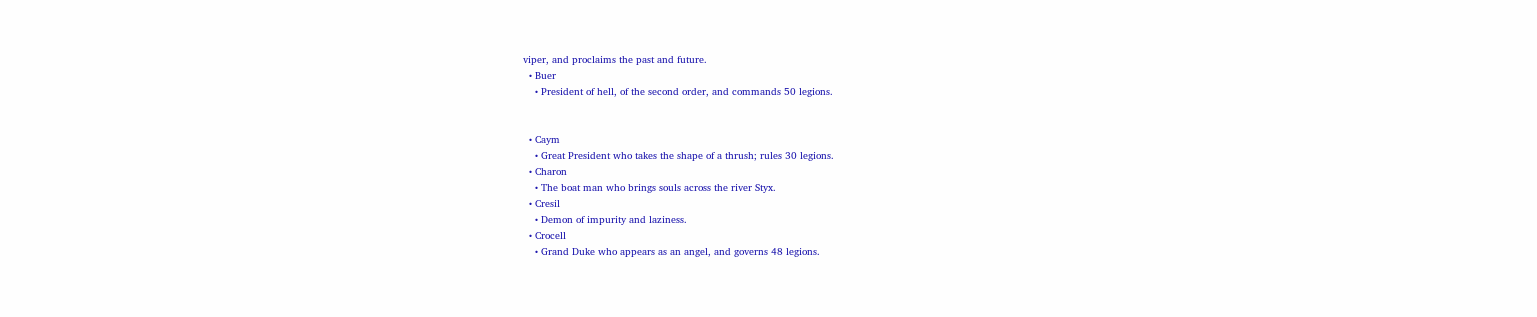viper, and proclaims the past and future.
  • Buer
    • President of hell, of the second order, and commands 50 legions.


  • Caym
    • Great President who takes the shape of a thrush; rules 30 legions.
  • Charon
    • The boat man who brings souls across the river Styx.
  • Cresil
    • Demon of impurity and laziness.
  • Crocell
    • Grand Duke who appears as an angel, and governs 48 legions.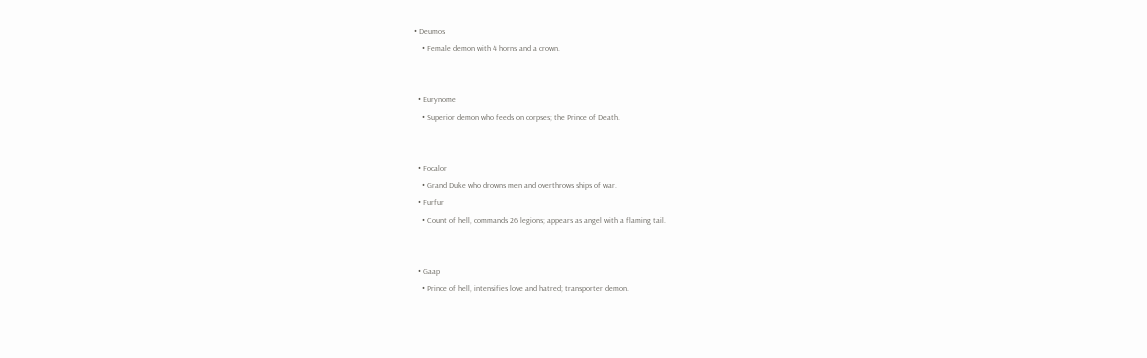• Deumos
    • Female demon with 4 horns and a crown.


  • Eurynome
    • Superior demon who feeds on corpses; the Prince of Death.


  • Focalor
    • Grand Duke who drowns men and overthrows ships of war.
  • Furfur
    • Count of hell, commands 26 legions; appears as angel with a flaming tail.


  • Gaap
    • Prince of hell, intensifies love and hatred; transporter demon.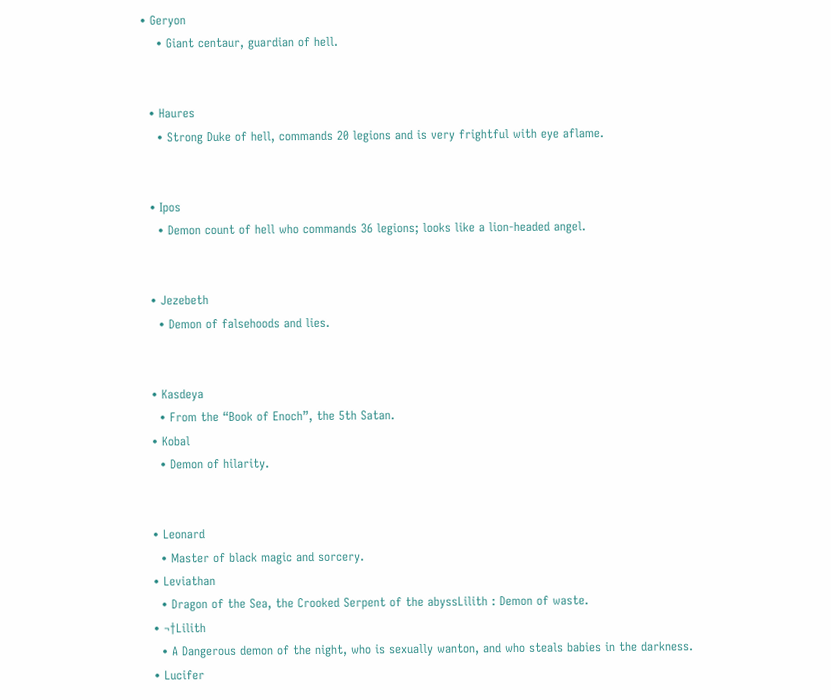• Geryon
    • Giant centaur, guardian of hell.


  • Haures
    • Strong Duke of hell, commands 20 legions and is very frightful with eye aflame.


  • Ipos
    • Demon count of hell who commands 36 legions; looks like a lion-headed angel.


  • Jezebeth
    • Demon of falsehoods and lies.


  • Kasdeya
    • From the “Book of Enoch”, the 5th Satan.
  • Kobal
    • Demon of hilarity.


  • Leonard
    • Master of black magic and sorcery.
  • Leviathan
    • Dragon of the Sea, the Crooked Serpent of the abyssLilith : Demon of waste.
  • ¬†Lilith
    • A Dangerous demon of the night, who is sexually wanton, and who steals babies in the darkness.
  • Lucifer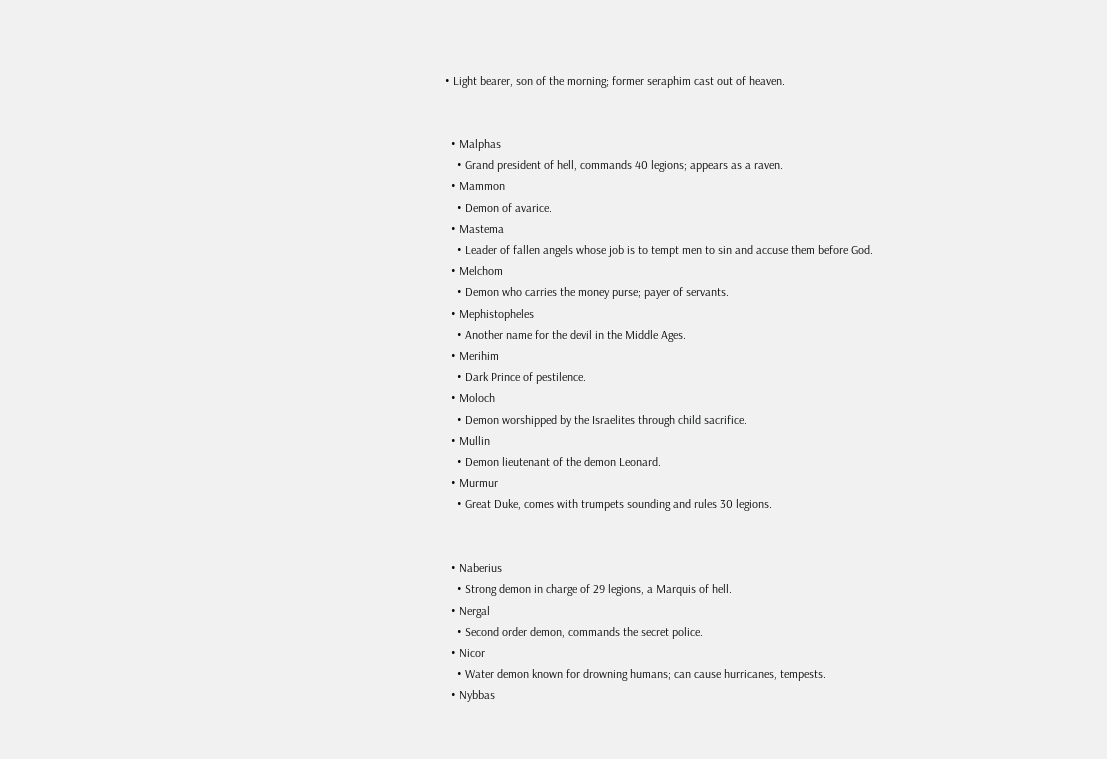• Light bearer, son of the morning; former seraphim cast out of heaven.


  • Malphas
    • Grand president of hell, commands 40 legions; appears as a raven.
  • Mammon
    • Demon of avarice.
  • Mastema
    • Leader of fallen angels whose job is to tempt men to sin and accuse them before God.
  • Melchom
    • Demon who carries the money purse; payer of servants.
  • Mephistopheles
    • Another name for the devil in the Middle Ages.
  • Merihim
    • Dark Prince of pestilence.
  • Moloch
    • Demon worshipped by the Israelites through child sacrifice.
  • Mullin
    • Demon lieutenant of the demon Leonard.
  • Murmur
    • Great Duke, comes with trumpets sounding and rules 30 legions.


  • Naberius
    • Strong demon in charge of 29 legions, a Marquis of hell.
  • Nergal
    • Second order demon, commands the secret police.
  • Nicor
    • Water demon known for drowning humans; can cause hurricanes, tempests.
  • Nybbas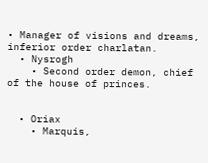• Manager of visions and dreams, inferior order charlatan.
  • Nysrogh
    • Second order demon, chief of the house of princes.


  • Oriax
    • Marquis,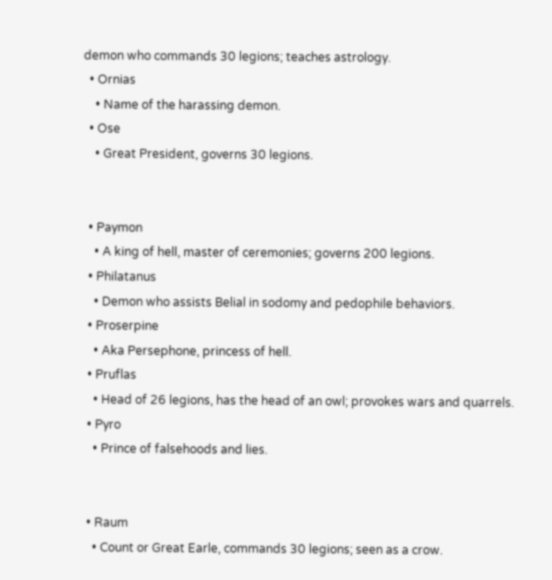demon who commands 30 legions; teaches astrology.
  • Ornias
    • Name of the harassing demon.
  • Ose
    • Great President, governs 30 legions.


  • Paymon
    • A king of hell, master of ceremonies; governs 200 legions.
  • Philatanus
    • Demon who assists Belial in sodomy and pedophile behaviors.
  • Proserpine
    • Aka Persephone, princess of hell.
  • Pruflas
    • Head of 26 legions, has the head of an owl; provokes wars and quarrels.
  • Pyro
    • Prince of falsehoods and lies.


  • Raum
    • Count or Great Earle, commands 30 legions; seen as a crow.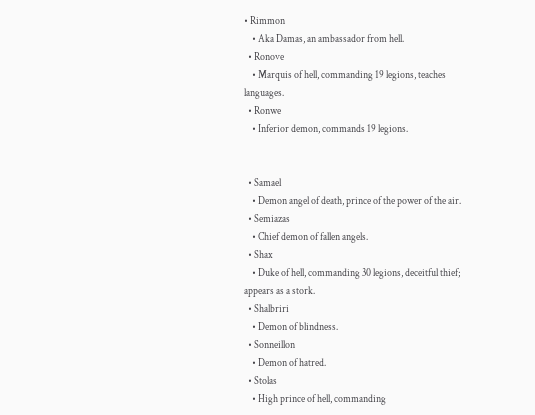• Rimmon
    • Aka Damas, an ambassador from hell.
  • Ronove
    • Marquis of hell, commanding 19 legions, teaches languages.
  • Ronwe
    • Inferior demon, commands 19 legions.


  • Samael
    • Demon angel of death, prince of the power of the air.
  • Semiazas
    • Chief demon of fallen angels.
  • Shax
    • Duke of hell, commanding 30 legions, deceitful thief; appears as a stork.
  • Shalbriri
    • Demon of blindness.
  • Sonneillon
    • Demon of hatred.
  • Stolas
    • High prince of hell, commanding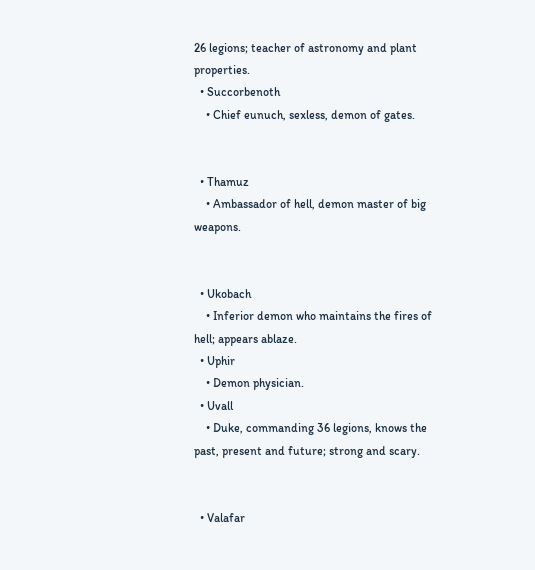26 legions; teacher of astronomy and plant properties.
  • Succorbenoth
    • Chief eunuch, sexless, demon of gates.


  • Thamuz
    • Ambassador of hell, demon master of big weapons.


  • Ukobach
    • Inferior demon who maintains the fires of hell; appears ablaze.
  • Uphir
    • Demon physician.
  • Uvall
    • Duke, commanding 36 legions, knows the past, present and future; strong and scary.


  • Valafar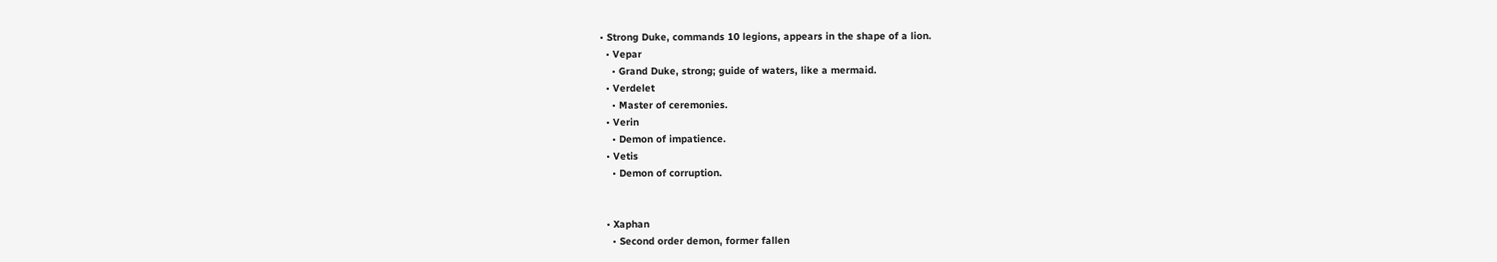• Strong Duke, commands 10 legions, appears in the shape of a lion.
  • Vepar
    • Grand Duke, strong; guide of waters, like a mermaid.
  • Verdelet
    • Master of ceremonies.
  • Verin
    • Demon of impatience.
  • Vetis
    • Demon of corruption.


  • Xaphan
    • Second order demon, former fallen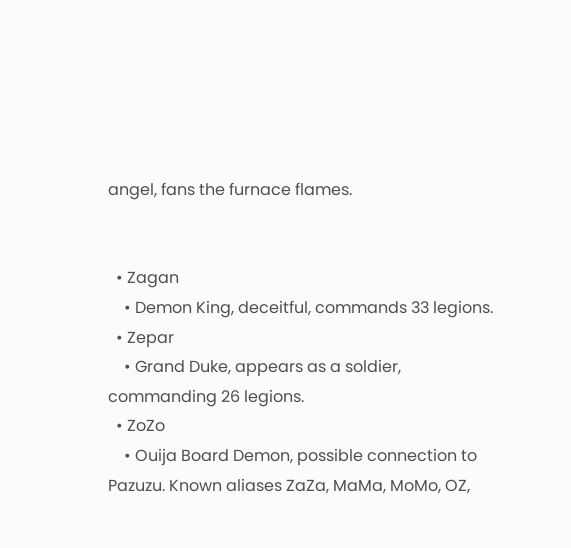angel, fans the furnace flames.


  • Zagan
    • Demon King, deceitful, commands 33 legions.
  • Zepar
    • Grand Duke, appears as a soldier, commanding 26 legions.
  • ZoZo
    • Ouija Board Demon, possible connection to Pazuzu. Known aliases ZaZa, MaMa, MoMo, OZ,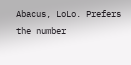Abacus, LoLo. Prefers the number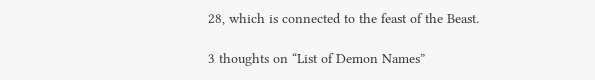28, which is connected to the feast of the Beast.

3 thoughts on “List of Demon Names”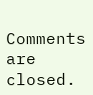Comments are closed.